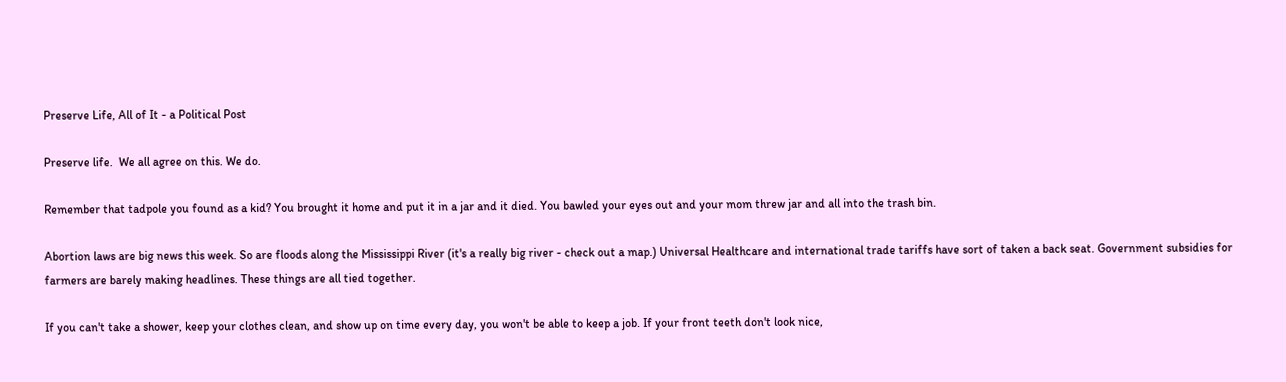Preserve Life, All of It - a Political Post

Preserve life.  We all agree on this. We do.

Remember that tadpole you found as a kid? You brought it home and put it in a jar and it died. You bawled your eyes out and your mom threw jar and all into the trash bin.

Abortion laws are big news this week. So are floods along the Mississippi River (it's a really big river - check out a map.) Universal Healthcare and international trade tariffs have sort of taken a back seat. Government subsidies for farmers are barely making headlines. These things are all tied together.

If you can't take a shower, keep your clothes clean, and show up on time every day, you won't be able to keep a job. If your front teeth don't look nice,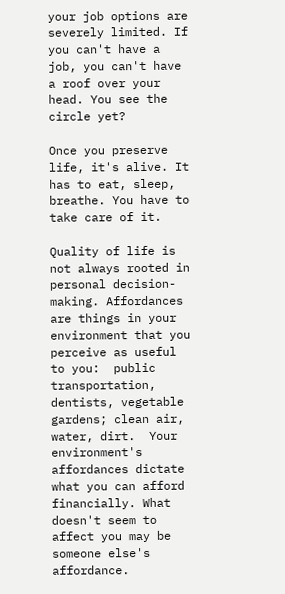your job options are severely limited. If you can't have a job, you can't have a roof over your head. You see the circle yet?

Once you preserve life, it's alive. It has to eat, sleep, breathe. You have to take care of it.

Quality of life is not always rooted in personal decision-making. Affordances are things in your environment that you perceive as useful to you:  public transportation, dentists, vegetable gardens; clean air, water, dirt.  Your environment's affordances dictate what you can afford financially. What doesn't seem to affect you may be someone else's affordance.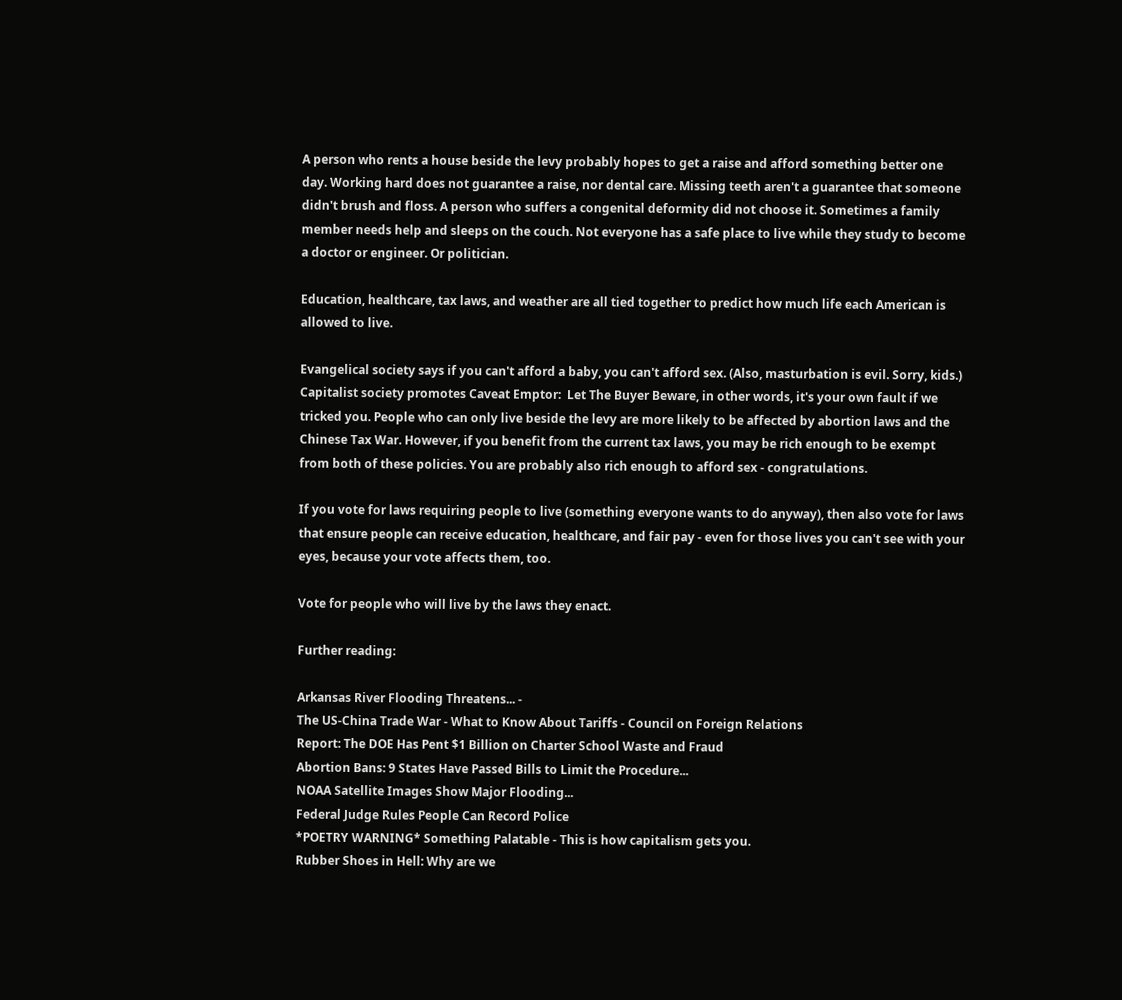A person who rents a house beside the levy probably hopes to get a raise and afford something better one day. Working hard does not guarantee a raise, nor dental care. Missing teeth aren't a guarantee that someone didn't brush and floss. A person who suffers a congenital deformity did not choose it. Sometimes a family member needs help and sleeps on the couch. Not everyone has a safe place to live while they study to become a doctor or engineer. Or politician.

Education, healthcare, tax laws, and weather are all tied together to predict how much life each American is allowed to live.

Evangelical society says if you can't afford a baby, you can't afford sex. (Also, masturbation is evil. Sorry, kids.) Capitalist society promotes Caveat Emptor:  Let The Buyer Beware, in other words, it's your own fault if we tricked you. People who can only live beside the levy are more likely to be affected by abortion laws and the Chinese Tax War. However, if you benefit from the current tax laws, you may be rich enough to be exempt from both of these policies. You are probably also rich enough to afford sex - congratulations.

If you vote for laws requiring people to live (something everyone wants to do anyway), then also vote for laws that ensure people can receive education, healthcare, and fair pay - even for those lives you can't see with your eyes, because your vote affects them, too.

Vote for people who will live by the laws they enact.

Further reading:

Arkansas River Flooding Threatens... -
The US-China Trade War - What to Know About Tariffs - Council on Foreign Relations
Report: The DOE Has Pent $1 Billion on Charter School Waste and Fraud
Abortion Bans: 9 States Have Passed Bills to Limit the Procedure...
NOAA Satellite Images Show Major Flooding...
Federal Judge Rules People Can Record Police
*POETRY WARNING* Something Palatable - This is how capitalism gets you.
Rubber Shoes in Hell: Why are we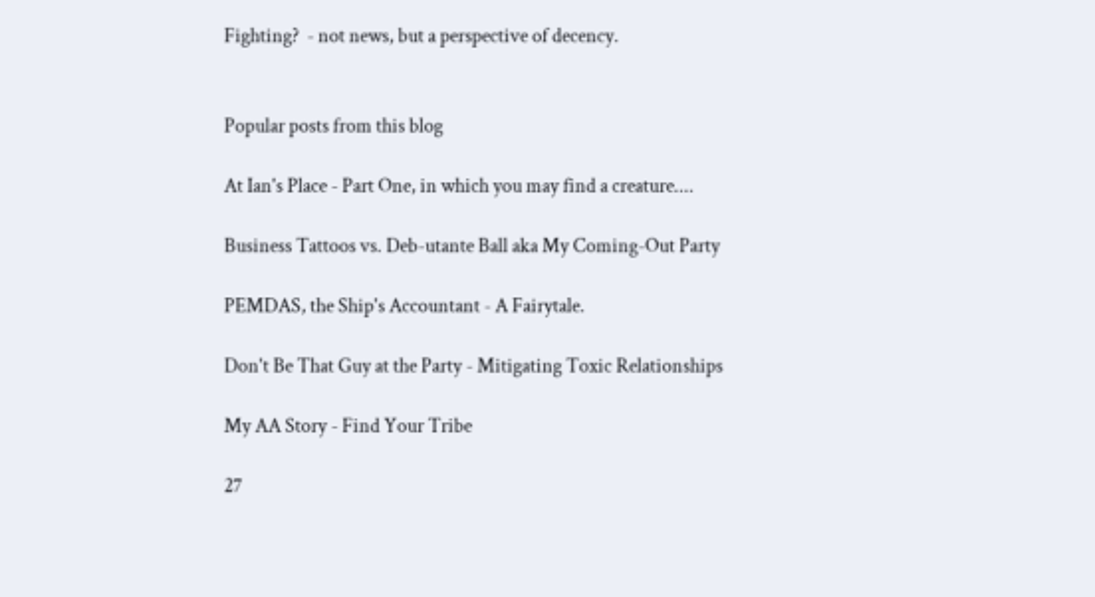Fighting?  - not news, but a perspective of decency.


Popular posts from this blog

At Ian's Place - Part One, in which you may find a creature....

Business Tattoos vs. Deb-utante Ball aka My Coming-Out Party

PEMDAS, the Ship's Accountant - A Fairytale.

Don't Be That Guy at the Party - Mitigating Toxic Relationships

My AA Story - Find Your Tribe

27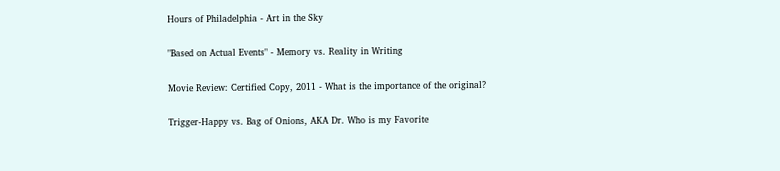Hours of Philadelphia - Art in the Sky

"Based on Actual Events" - Memory vs. Reality in Writing

Movie Review: Certified Copy, 2011 - What is the importance of the original?

Trigger-Happy vs. Bag of Onions, AKA Dr. Who is my Favorite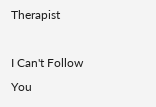Therapist

I Can't Follow You